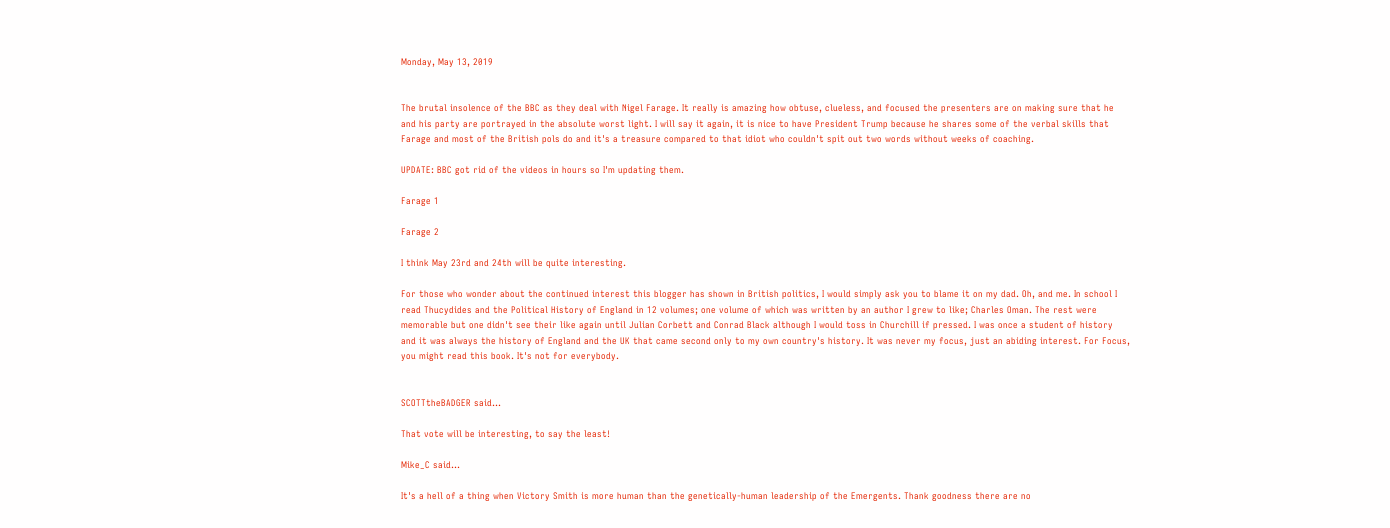Monday, May 13, 2019


The brutal insolence of the BBC as they deal with Nigel Farage. It really is amazing how obtuse, clueless, and focused the presenters are on making sure that he and his party are portrayed in the absolute worst light. I will say it again, it is nice to have President Trump because he shares some of the verbal skills that Farage and most of the British pols do and it's a treasure compared to that idiot who couldn't spit out two words without weeks of coaching.

UPDATE: BBC got rid of the videos in hours so I'm updating them.

Farage 1

Farage 2

I think May 23rd and 24th will be quite interesting.

For those who wonder about the continued interest this blogger has shown in British politics, I would simply ask you to blame it on my dad. Oh, and me. In school I read Thucydides and the Political History of England in 12 volumes; one volume of which was written by an author I grew to like; Charles Oman. The rest were memorable but one didn't see their like again until Julian Corbett and Conrad Black although I would toss in Churchill if pressed. I was once a student of history and it was always the history of England and the UK that came second only to my own country's history. It was never my focus, just an abiding interest. For Focus, you might read this book. It's not for everybody.


SCOTTtheBADGER said...

That vote will be interesting, to say the least!

Mike_C said...

It's a hell of a thing when Victory Smith is more human than the genetically-human leadership of the Emergents. Thank goodness there are no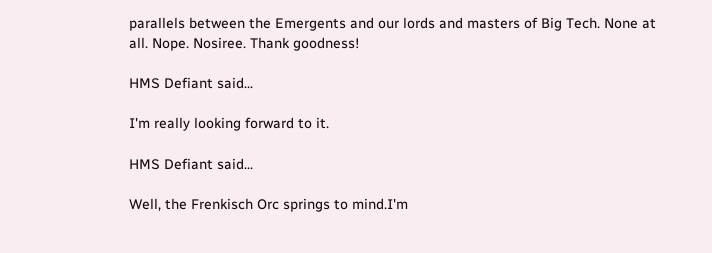parallels between the Emergents and our lords and masters of Big Tech. None at all. Nope. Nosiree. Thank goodness!

HMS Defiant said...

I'm really looking forward to it.

HMS Defiant said...

Well, the Frenkisch Orc springs to mind.I'm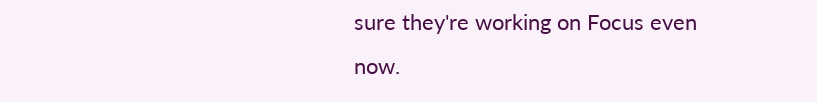sure they're working on Focus even now.